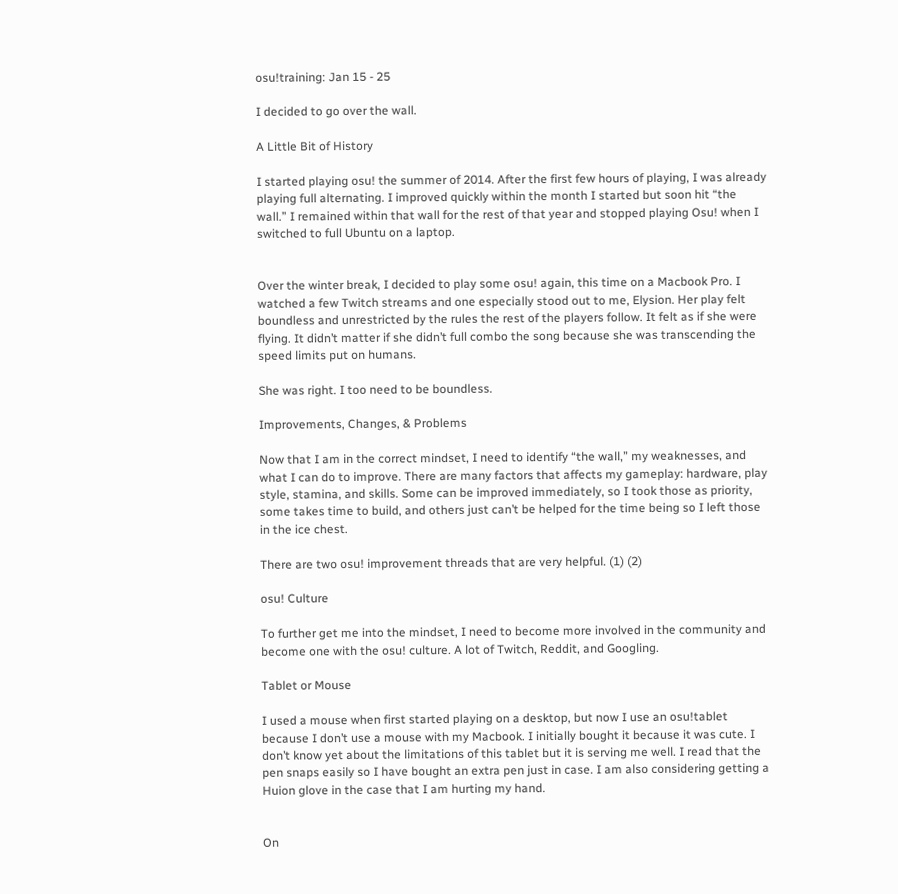osu!training: Jan 15 - 25

I decided to go over the wall.

A Little Bit of History

I started playing osu! the summer of 2014. After the first few hours of playing, I was already playing full alternating. I improved quickly within the month I started but soon hit “the wall.” I remained within that wall for the rest of that year and stopped playing Osu! when I switched to full Ubuntu on a laptop.


Over the winter break, I decided to play some osu! again, this time on a Macbook Pro. I watched a few Twitch streams and one especially stood out to me, Elysion. Her play felt boundless and unrestricted by the rules the rest of the players follow. It felt as if she were flying. It didn’t matter if she didn’t full combo the song because she was transcending the speed limits put on humans.

She was right. I too need to be boundless.

Improvements, Changes, & Problems

Now that I am in the correct mindset, I need to identify “the wall,” my weaknesses, and what I can do to improve. There are many factors that affects my gameplay: hardware, play style, stamina, and skills. Some can be improved immediately, so I took those as priority, some takes time to build, and others just can’t be helped for the time being so I left those in the ice chest.

There are two osu! improvement threads that are very helpful. (1) (2)

osu! Culture

To further get me into the mindset, I need to become more involved in the community and become one with the osu! culture. A lot of Twitch, Reddit, and Googling.

Tablet or Mouse

I used a mouse when first started playing on a desktop, but now I use an osu!tablet because I don’t use a mouse with my Macbook. I initially bought it because it was cute. I don’t know yet about the limitations of this tablet but it is serving me well. I read that the pen snaps easily so I have bought an extra pen just in case. I am also considering getting a Huion glove in the case that I am hurting my hand.


On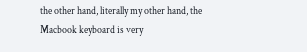the other hand, literally my other hand, the Macbook keyboard is very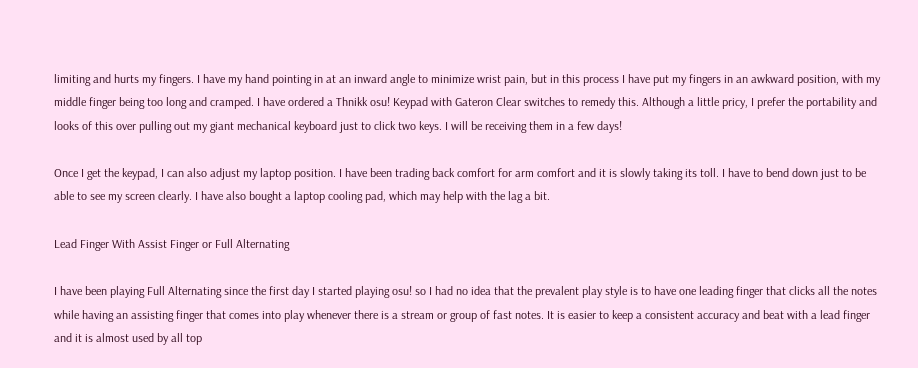limiting and hurts my fingers. I have my hand pointing in at an inward angle to minimize wrist pain, but in this process I have put my fingers in an awkward position, with my middle finger being too long and cramped. I have ordered a Thnikk osu! Keypad with Gateron Clear switches to remedy this. Although a little pricy, I prefer the portability and looks of this over pulling out my giant mechanical keyboard just to click two keys. I will be receiving them in a few days!

Once I get the keypad, I can also adjust my laptop position. I have been trading back comfort for arm comfort and it is slowly taking its toll. I have to bend down just to be able to see my screen clearly. I have also bought a laptop cooling pad, which may help with the lag a bit.

Lead Finger With Assist Finger or Full Alternating

I have been playing Full Alternating since the first day I started playing osu! so I had no idea that the prevalent play style is to have one leading finger that clicks all the notes while having an assisting finger that comes into play whenever there is a stream or group of fast notes. It is easier to keep a consistent accuracy and beat with a lead finger and it is almost used by all top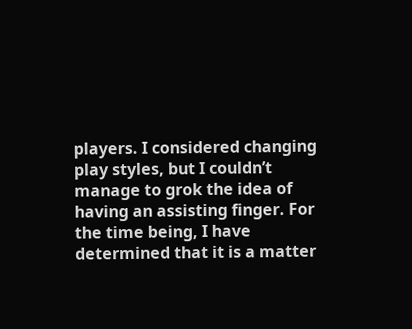players. I considered changing play styles, but I couldn’t manage to grok the idea of having an assisting finger. For the time being, I have determined that it is a matter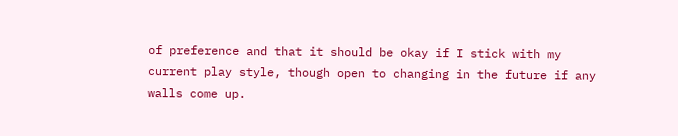of preference and that it should be okay if I stick with my current play style, though open to changing in the future if any walls come up.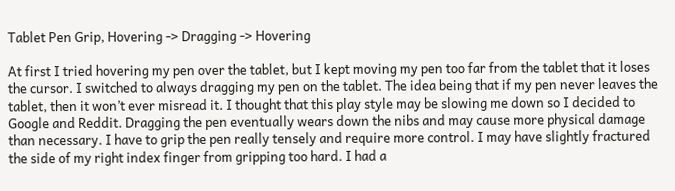Tablet Pen Grip, Hovering -> Dragging -> Hovering

At first I tried hovering my pen over the tablet, but I kept moving my pen too far from the tablet that it loses the cursor. I switched to always dragging my pen on the tablet. The idea being that if my pen never leaves the tablet, then it won’t ever misread it. I thought that this play style may be slowing me down so I decided to Google and Reddit. Dragging the pen eventually wears down the nibs and may cause more physical damage than necessary. I have to grip the pen really tensely and require more control. I may have slightly fractured the side of my right index finger from gripping too hard. I had a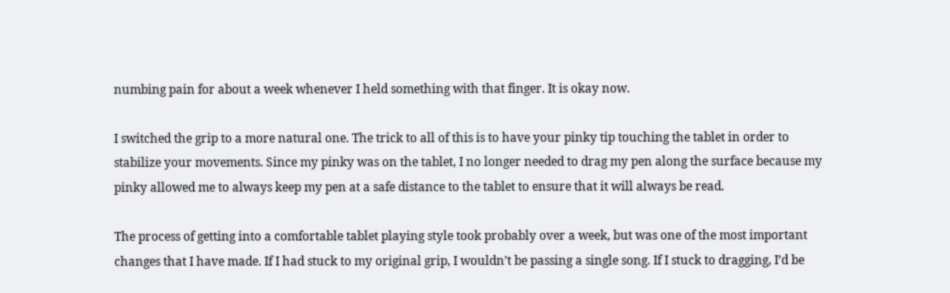numbing pain for about a week whenever I held something with that finger. It is okay now.

I switched the grip to a more natural one. The trick to all of this is to have your pinky tip touching the tablet in order to stabilize your movements. Since my pinky was on the tablet, I no longer needed to drag my pen along the surface because my pinky allowed me to always keep my pen at a safe distance to the tablet to ensure that it will always be read.

The process of getting into a comfortable tablet playing style took probably over a week, but was one of the most important changes that I have made. If I had stuck to my original grip, I wouldn’t be passing a single song. If I stuck to dragging, I’d be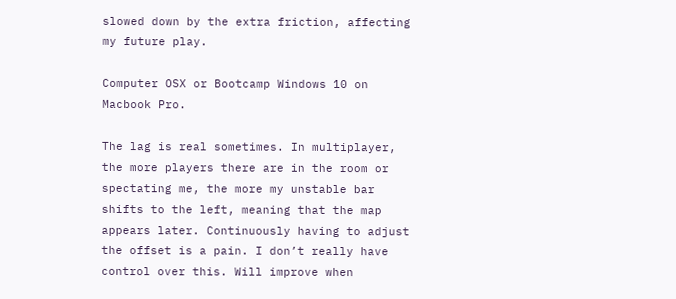slowed down by the extra friction, affecting my future play.

Computer OSX or Bootcamp Windows 10 on Macbook Pro.

The lag is real sometimes. In multiplayer, the more players there are in the room or spectating me, the more my unstable bar shifts to the left, meaning that the map appears later. Continuously having to adjust the offset is a pain. I don’t really have control over this. Will improve when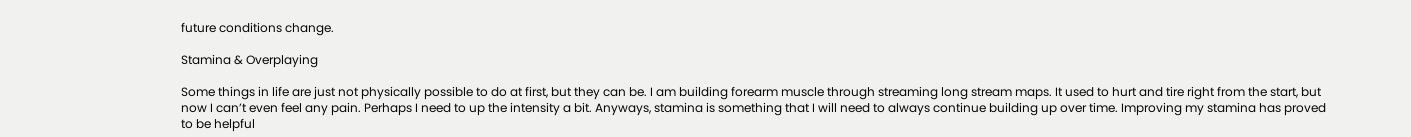future conditions change.

Stamina & Overplaying

Some things in life are just not physically possible to do at first, but they can be. I am building forearm muscle through streaming long stream maps. It used to hurt and tire right from the start, but now I can’t even feel any pain. Perhaps I need to up the intensity a bit. Anyways, stamina is something that I will need to always continue building up over time. Improving my stamina has proved to be helpful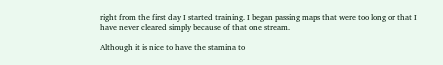right from the first day I started training. I began passing maps that were too long or that I have never cleared simply because of that one stream.

Although it is nice to have the stamina to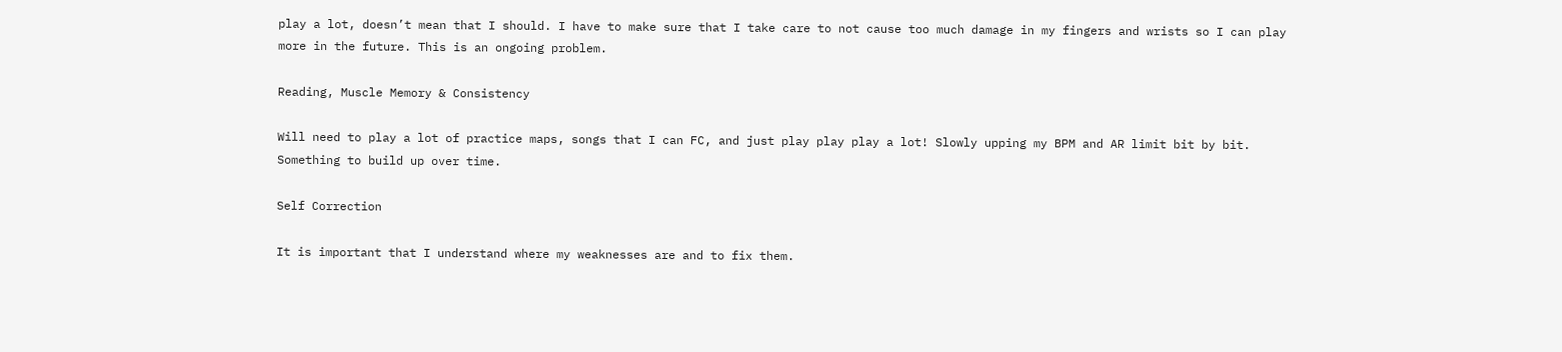play a lot, doesn’t mean that I should. I have to make sure that I take care to not cause too much damage in my fingers and wrists so I can play more in the future. This is an ongoing problem.

Reading, Muscle Memory & Consistency

Will need to play a lot of practice maps, songs that I can FC, and just play play play a lot! Slowly upping my BPM and AR limit bit by bit. Something to build up over time.

Self Correction

It is important that I understand where my weaknesses are and to fix them.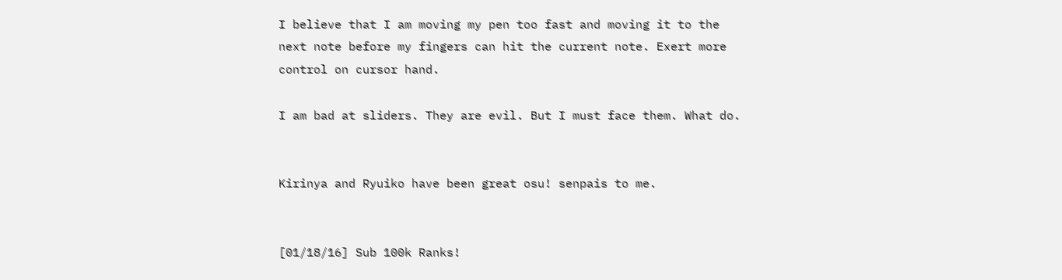I believe that I am moving my pen too fast and moving it to the next note before my fingers can hit the current note. Exert more control on cursor hand.

I am bad at sliders. They are evil. But I must face them. What do.


Kirinya and Ryuiko have been great osu! senpais to me.


[01/18/16] Sub 100k Ranks!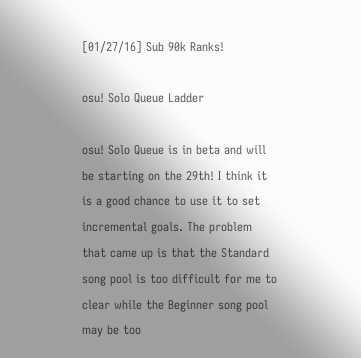[01/27/16] Sub 90k Ranks!

osu! Solo Queue Ladder

osu! Solo Queue is in beta and will be starting on the 29th! I think it is a good chance to use it to set incremental goals. The problem that came up is that the Standard song pool is too difficult for me to clear while the Beginner song pool may be too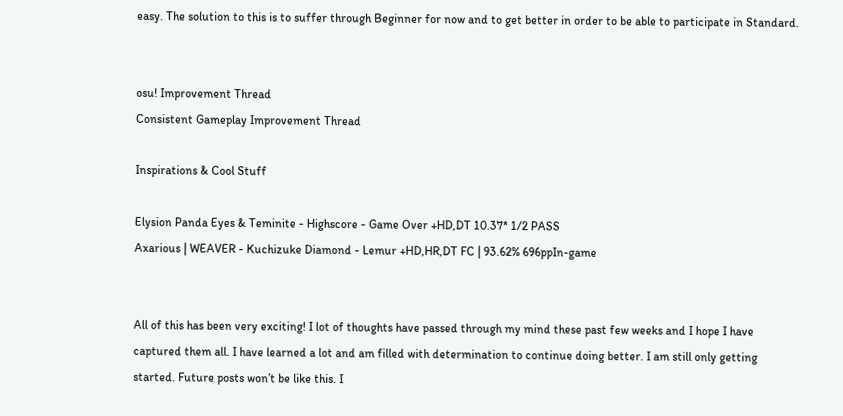easy. The solution to this is to suffer through Beginner for now and to get better in order to be able to participate in Standard.


osu! Improvement Thread
Consistent Gameplay Improvement Thread

Inspirations & Cool Stuff

Elysion Panda Eyes & Teminite - Highscore - Game Over +HD,DT 10.37* 1/2 PASS
Axarious | WEAVER - Kuchizuke Diamond - Lemur +HD,HR,DT FC | 93.62% 696ppIn-game


All of this has been very exciting! I lot of thoughts have passed through my mind these past few weeks and I hope I have captured them all. I have learned a lot and am filled with determination to continue doing better. I am still only getting started. Future posts won’t be like this. I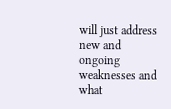will just address new and ongoing weaknesses and what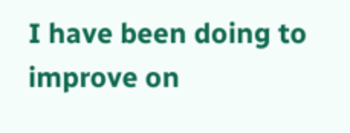I have been doing to improve on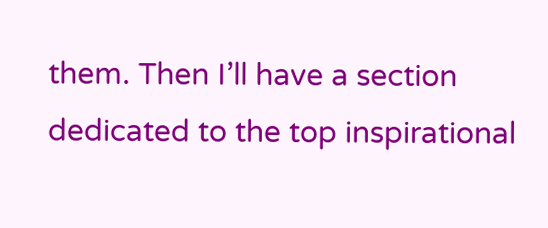them. Then I’ll have a section dedicated to the top inspirational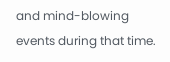and mind-blowing events during that time.